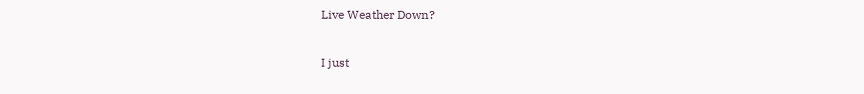Live Weather Down?

I just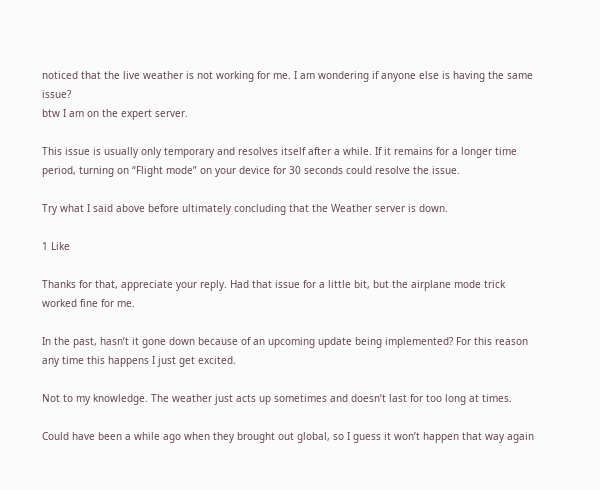noticed that the live weather is not working for me. I am wondering if anyone else is having the same issue?
btw I am on the expert server.

This issue is usually only temporary and resolves itself after a while. If it remains for a longer time period, turning on “Flight mode” on your device for 30 seconds could resolve the issue.

Try what I said above before ultimately concluding that the Weather server is down.

1 Like

Thanks for that, appreciate your reply. Had that issue for a little bit, but the airplane mode trick worked fine for me.

In the past, hasn’t it gone down because of an upcoming update being implemented? For this reason any time this happens I just get excited.

Not to my knowledge. The weather just acts up sometimes and doesn’t last for too long at times.

Could have been a while ago when they brought out global, so I guess it won’t happen that way again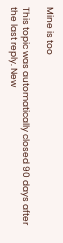Mine is too

This topic was automatically closed 90 days after the last reply. New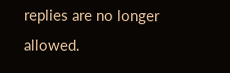replies are no longer allowed.